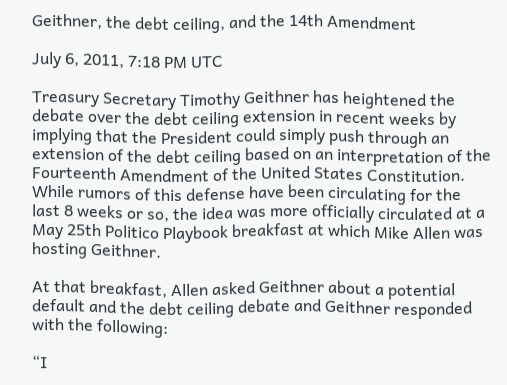Geithner, the debt ceiling, and the 14th Amendment

July 6, 2011, 7:18 PM UTC

Treasury Secretary Timothy Geithner has heightened the debate over the debt ceiling extension in recent weeks by implying that the President could simply push through an extension of the debt ceiling based on an interpretation of the Fourteenth Amendment of the United States Constitution. While rumors of this defense have been circulating for the last 8 weeks or so, the idea was more officially circulated at a May 25th Politico Playbook breakfast at which Mike Allen was hosting Geithner.

At that breakfast, Allen asked Geithner about a potential default and the debt ceiling debate and Geithner responded with the following:

“I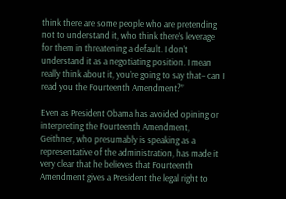think there are some people who are pretending not to understand it, who think there’s leverage for them in threatening a default. I don’t understand it as a negotiating position. I mean really think about it, you’re going to say that– can I read you the Fourteenth Amendment?”

Even as President Obama has avoided opining or interpreting the Fourteenth Amendment, Geithner, who presumably is speaking as a representative of the administration, has made it very clear that he believes that Fourteenth Amendment gives a President the legal right to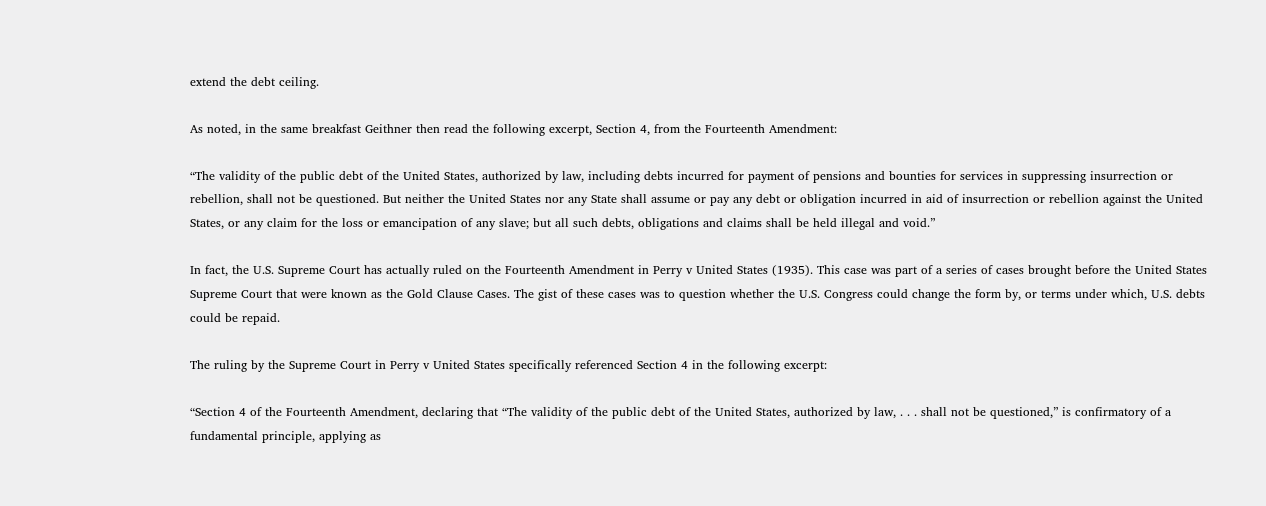extend the debt ceiling.

As noted, in the same breakfast Geithner then read the following excerpt, Section 4, from the Fourteenth Amendment:

“The validity of the public debt of the United States, authorized by law, including debts incurred for payment of pensions and bounties for services in suppressing insurrection or rebellion, shall not be questioned. But neither the United States nor any State shall assume or pay any debt or obligation incurred in aid of insurrection or rebellion against the United States, or any claim for the loss or emancipation of any slave; but all such debts, obligations and claims shall be held illegal and void.”

In fact, the U.S. Supreme Court has actually ruled on the Fourteenth Amendment in Perry v United States (1935). This case was part of a series of cases brought before the United States Supreme Court that were known as the Gold Clause Cases. The gist of these cases was to question whether the U.S. Congress could change the form by, or terms under which, U.S. debts could be repaid.

The ruling by the Supreme Court in Perry v United States specifically referenced Section 4 in the following excerpt:

“Section 4 of the Fourteenth Amendment, declaring that “The validity of the public debt of the United States, authorized by law, . . . shall not be questioned,” is confirmatory of a fundamental principle, applying as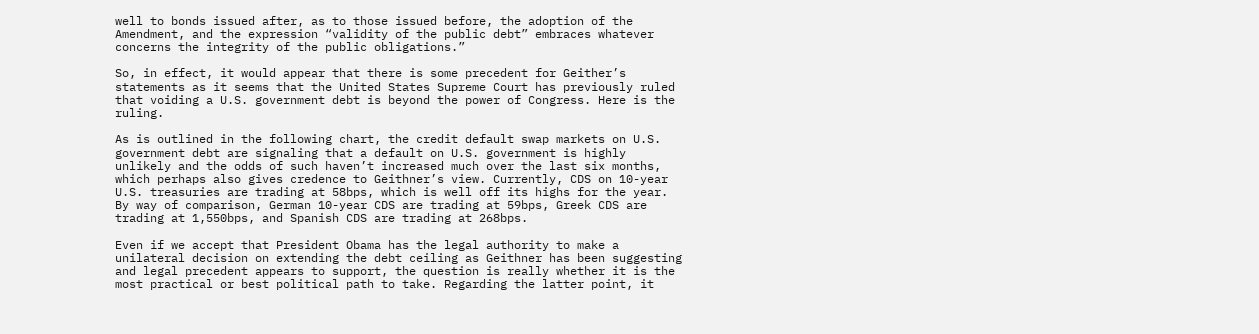well to bonds issued after, as to those issued before, the adoption of the Amendment, and the expression “validity of the public debt” embraces whatever concerns the integrity of the public obligations.”

So, in effect, it would appear that there is some precedent for Geither’s statements as it seems that the United States Supreme Court has previously ruled that voiding a U.S. government debt is beyond the power of Congress. Here is the ruling.

As is outlined in the following chart, the credit default swap markets on U.S. government debt are signaling that a default on U.S. government is highly unlikely and the odds of such haven’t increased much over the last six months, which perhaps also gives credence to Geithner’s view. Currently, CDS on 10-year U.S. treasuries are trading at 58bps, which is well off its highs for the year. By way of comparison, German 10-year CDS are trading at 59bps, Greek CDS are trading at 1,550bps, and Spanish CDS are trading at 268bps.

Even if we accept that President Obama has the legal authority to make a unilateral decision on extending the debt ceiling as Geithner has been suggesting and legal precedent appears to support, the question is really whether it is the most practical or best political path to take. Regarding the latter point, it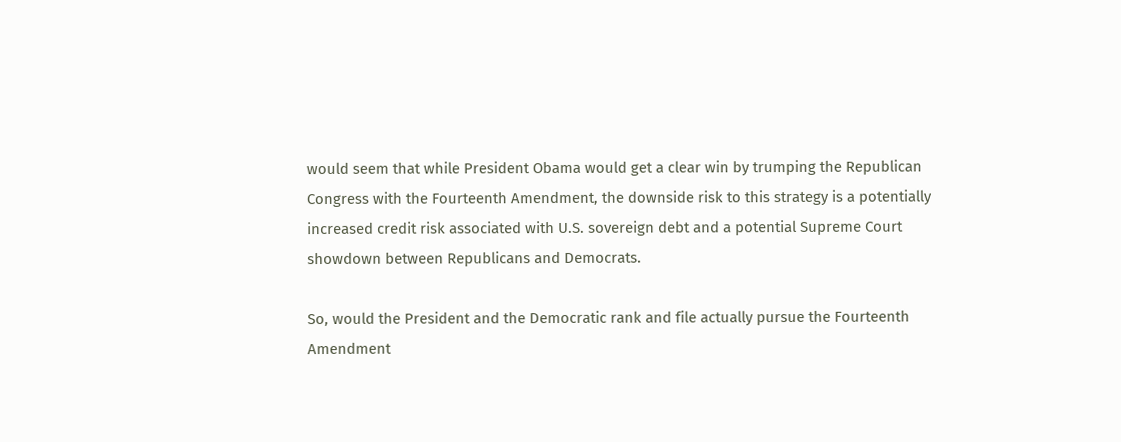would seem that while President Obama would get a clear win by trumping the Republican Congress with the Fourteenth Amendment, the downside risk to this strategy is a potentially increased credit risk associated with U.S. sovereign debt and a potential Supreme Court showdown between Republicans and Democrats.

So, would the President and the Democratic rank and file actually pursue the Fourteenth Amendment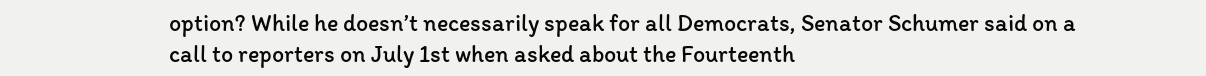option? While he doesn’t necessarily speak for all Democrats, Senator Schumer said on a call to reporters on July 1st when asked about the Fourteenth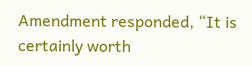Amendment responded, “It is certainly worth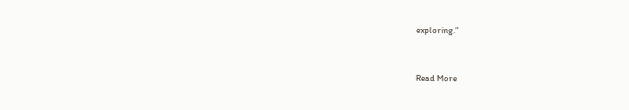exploring.”


Read More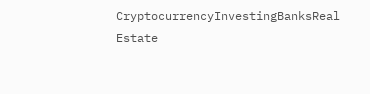CryptocurrencyInvestingBanksReal Estate